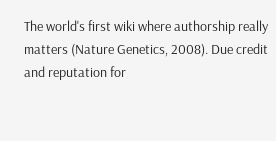The world's first wiki where authorship really matters (Nature Genetics, 2008). Due credit and reputation for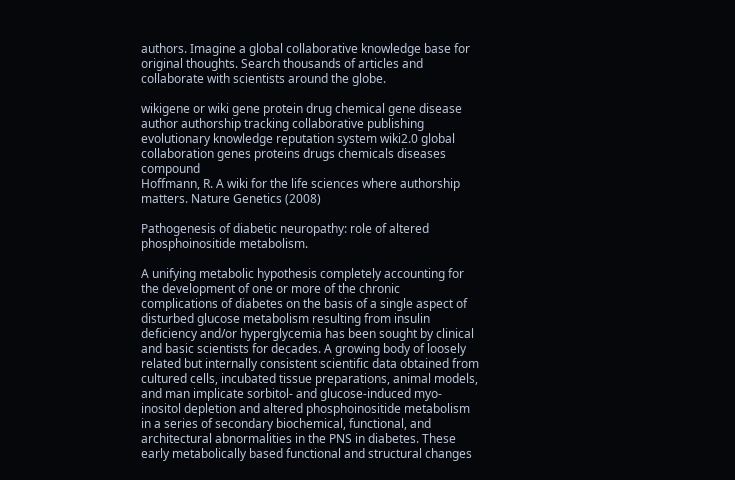authors. Imagine a global collaborative knowledge base for original thoughts. Search thousands of articles and collaborate with scientists around the globe.

wikigene or wiki gene protein drug chemical gene disease author authorship tracking collaborative publishing evolutionary knowledge reputation system wiki2.0 global collaboration genes proteins drugs chemicals diseases compound
Hoffmann, R. A wiki for the life sciences where authorship matters. Nature Genetics (2008)

Pathogenesis of diabetic neuropathy: role of altered phosphoinositide metabolism.

A unifying metabolic hypothesis completely accounting for the development of one or more of the chronic complications of diabetes on the basis of a single aspect of disturbed glucose metabolism resulting from insulin deficiency and/or hyperglycemia has been sought by clinical and basic scientists for decades. A growing body of loosely related but internally consistent scientific data obtained from cultured cells, incubated tissue preparations, animal models, and man implicate sorbitol- and glucose-induced myo-inositol depletion and altered phosphoinositide metabolism in a series of secondary biochemical, functional, and architectural abnormalities in the PNS in diabetes. These early metabolically based functional and structural changes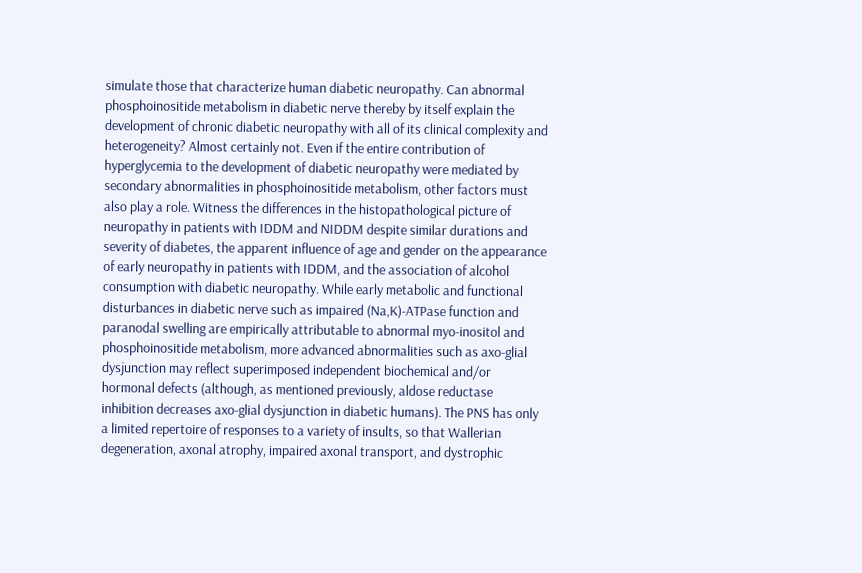simulate those that characterize human diabetic neuropathy. Can abnormal phosphoinositide metabolism in diabetic nerve thereby by itself explain the development of chronic diabetic neuropathy with all of its clinical complexity and heterogeneity? Almost certainly not. Even if the entire contribution of hyperglycemia to the development of diabetic neuropathy were mediated by secondary abnormalities in phosphoinositide metabolism, other factors must also play a role. Witness the differences in the histopathological picture of neuropathy in patients with IDDM and NIDDM despite similar durations and severity of diabetes, the apparent influence of age and gender on the appearance of early neuropathy in patients with IDDM, and the association of alcohol consumption with diabetic neuropathy. While early metabolic and functional disturbances in diabetic nerve such as impaired (Na,K)-ATPase function and paranodal swelling are empirically attributable to abnormal myo-inositol and phosphoinositide metabolism, more advanced abnormalities such as axo-glial dysjunction may reflect superimposed independent biochemical and/or hormonal defects (although, as mentioned previously, aldose reductase inhibition decreases axo-glial dysjunction in diabetic humans). The PNS has only a limited repertoire of responses to a variety of insults, so that Wallerian degeneration, axonal atrophy, impaired axonal transport, and dystrophic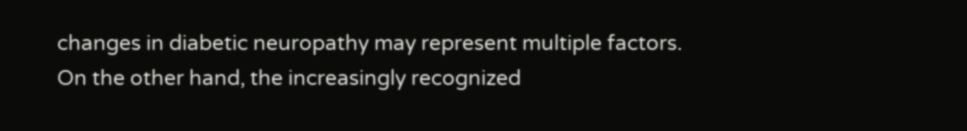changes in diabetic neuropathy may represent multiple factors. On the other hand, the increasingly recognized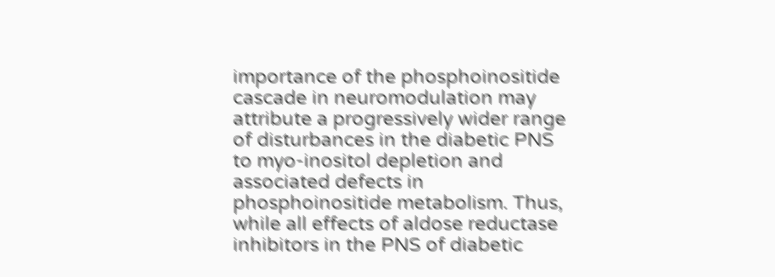importance of the phosphoinositide cascade in neuromodulation may attribute a progressively wider range of disturbances in the diabetic PNS to myo-inositol depletion and associated defects in phosphoinositide metabolism. Thus, while all effects of aldose reductase inhibitors in the PNS of diabetic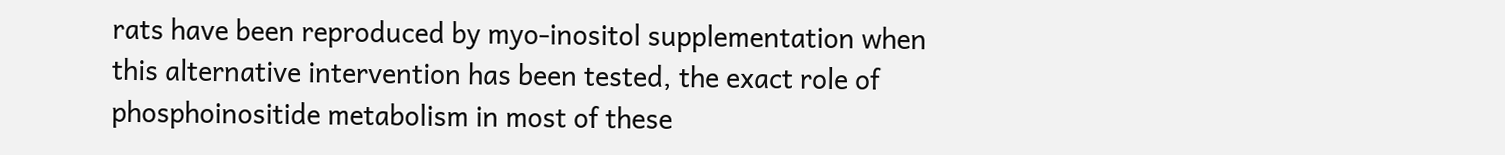rats have been reproduced by myo-inositol supplementation when this alternative intervention has been tested, the exact role of phosphoinositide metabolism in most of these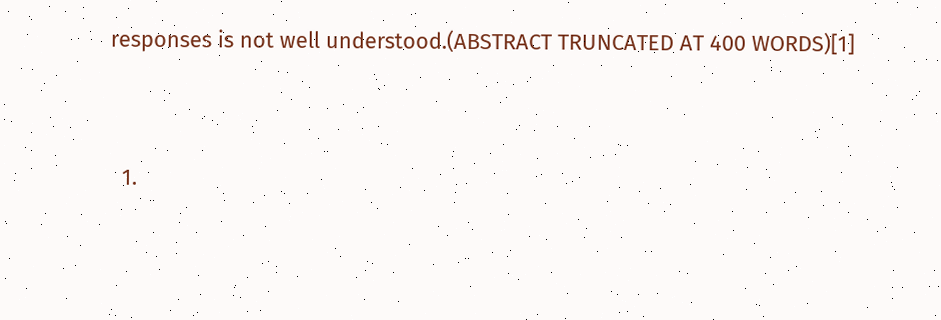responses is not well understood.(ABSTRACT TRUNCATED AT 400 WORDS)[1]


  1.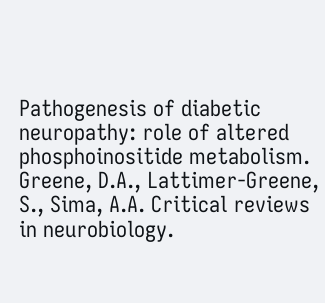Pathogenesis of diabetic neuropathy: role of altered phosphoinositide metabolism. Greene, D.A., Lattimer-Greene, S., Sima, A.A. Critical reviews in neurobiology.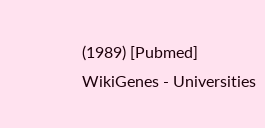(1989) [Pubmed]
WikiGenes - Universities